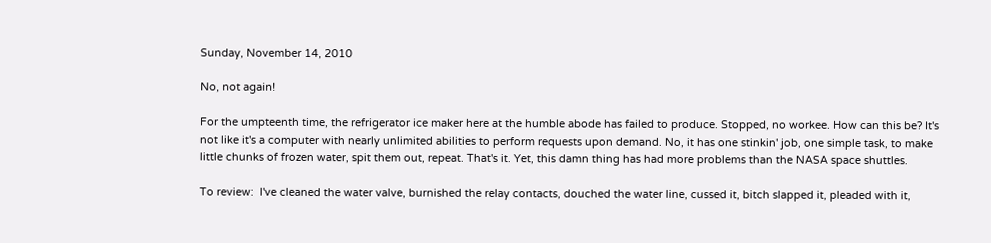Sunday, November 14, 2010

No, not again!

For the umpteenth time, the refrigerator ice maker here at the humble abode has failed to produce. Stopped, no workee. How can this be? It's not like it's a computer with nearly unlimited abilities to perform requests upon demand. No, it has one stinkin' job, one simple task, to make little chunks of frozen water, spit them out, repeat. That's it. Yet, this damn thing has had more problems than the NASA space shuttles.

To review:  I've cleaned the water valve, burnished the relay contacts, douched the water line, cussed it, bitch slapped it, pleaded with it,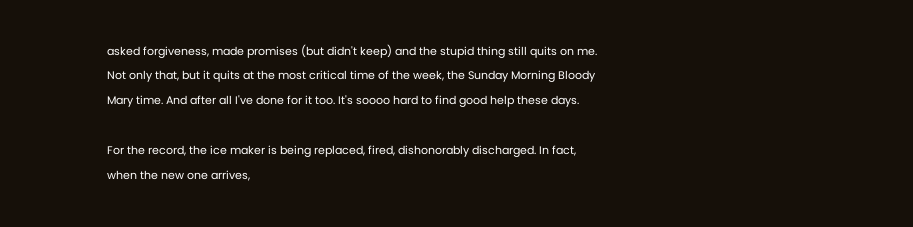asked forgiveness, made promises (but didn't keep) and the stupid thing still quits on me. Not only that, but it quits at the most critical time of the week, the Sunday Morning Bloody Mary time. And after all I've done for it too. It's soooo hard to find good help these days.

For the record, the ice maker is being replaced, fired, dishonorably discharged. In fact, when the new one arrives,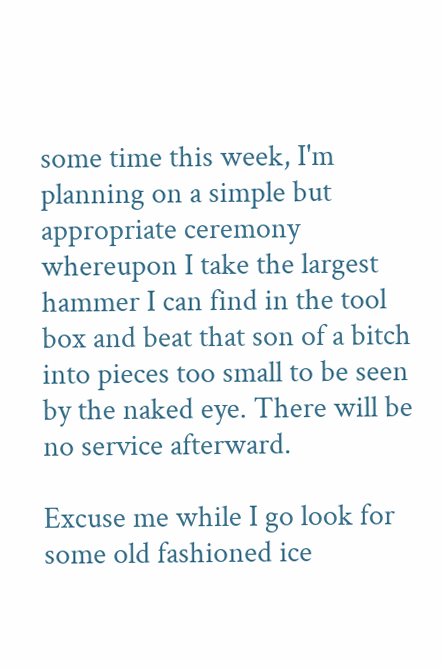some time this week, I'm planning on a simple but appropriate ceremony whereupon I take the largest hammer I can find in the tool box and beat that son of a bitch into pieces too small to be seen by the naked eye. There will be no service afterward.

Excuse me while I go look for some old fashioned ice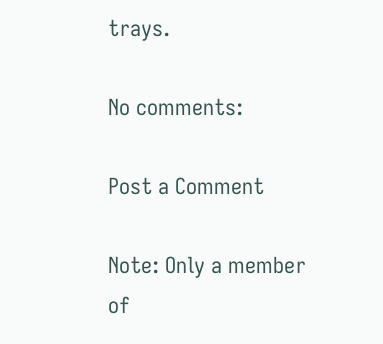trays.

No comments:

Post a Comment

Note: Only a member of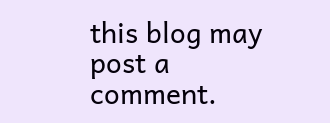this blog may post a comment.